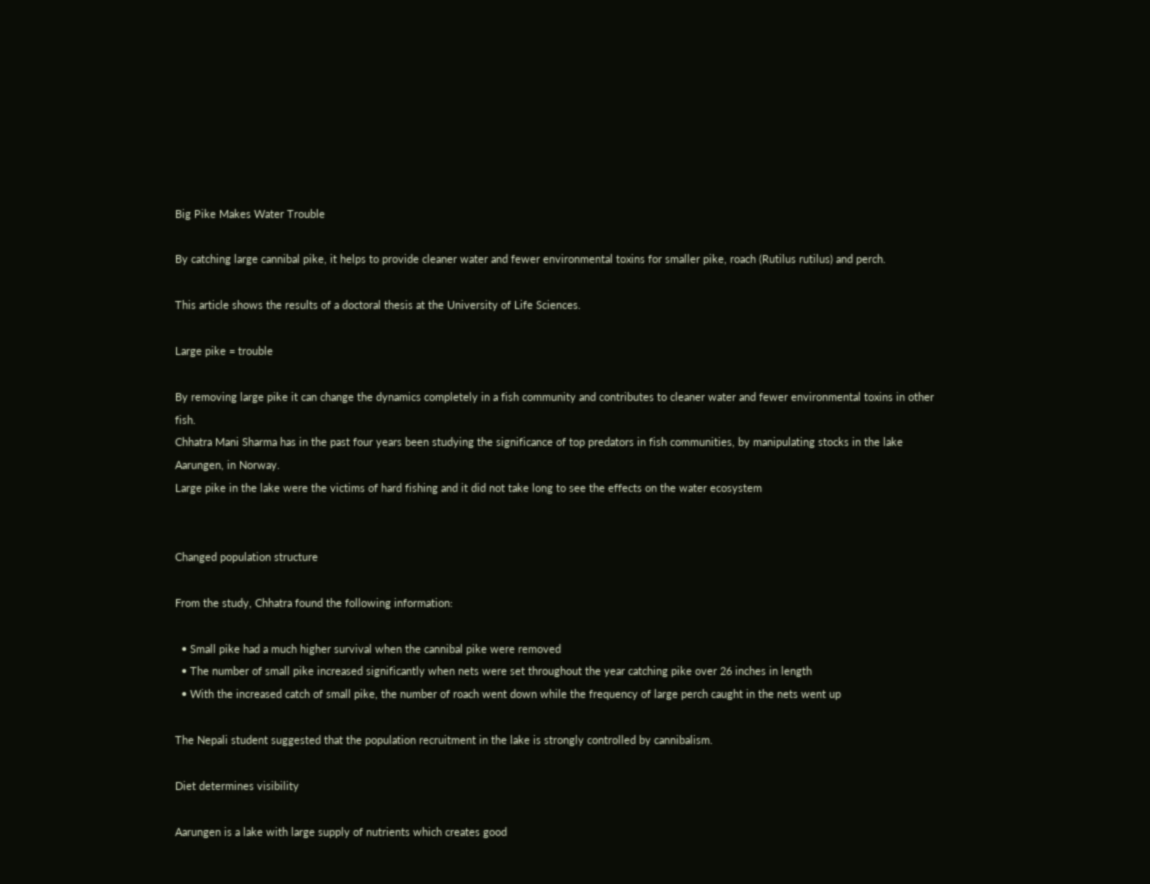Big Pike Makes Water Trouble

By catching large cannibal pike, it helps to provide cleaner water and fewer environmental toxins for smaller pike, roach (Rutilus rutilus) and perch.

This article shows the results of a doctoral thesis at the University of Life Sciences.

Large pike = trouble

By removing large pike it can change the dynamics completely in a fish community and contributes to cleaner water and fewer environmental toxins in other fish.
Chhatra Mani Sharma has in the past four years been studying the significance of top predators in fish communities, by manipulating stocks in the lake Aarungen, in Norway.
Large pike in the lake were the victims of hard fishing and it did not take long to see the effects on the water ecosystem


Changed population structure

From the study, Chhatra found the following information:

  • Small pike had a much higher survival when the cannibal pike were removed
  • The number of small pike increased significantly when nets were set throughout the year catching pike over 26 inches in length
  • With the increased catch of small pike, the number of roach went down while the frequency of large perch caught in the nets went up

The Nepali student suggested that the population recruitment in the lake is strongly controlled by cannibalism.

Diet determines visibility

Aarungen is a lake with large supply of nutrients which creates good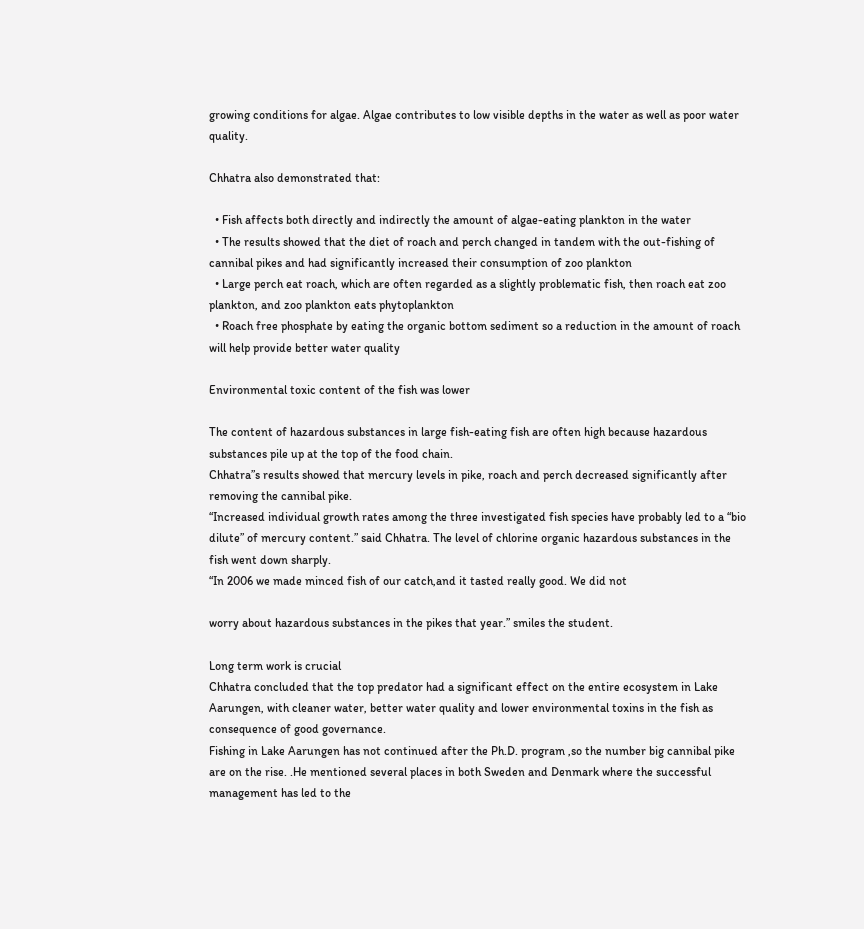growing conditions for algae. Algae contributes to low visible depths in the water as well as poor water quality.

Chhatra also demonstrated that:

  • Fish affects both directly and indirectly the amount of algae-eating plankton in the water
  • The results showed that the diet of roach and perch changed in tandem with the out-fishing of cannibal pikes and had significantly increased their consumption of zoo plankton
  • Large perch eat roach, which are often regarded as a slightly problematic fish, then roach eat zoo plankton, and zoo plankton eats phytoplankton
  • Roach free phosphate by eating the organic bottom sediment so a reduction in the amount of roach will help provide better water quality

Environmental toxic content of the fish was lower

The content of hazardous substances in large fish-eating fish are often high because hazardous substances pile up at the top of the food chain.
Chhatra”s results showed that mercury levels in pike, roach and perch decreased significantly after removing the cannibal pike.
“Increased individual growth rates among the three investigated fish species have probably led to a “bio dilute” of mercury content.” said Chhatra. The level of chlorine organic hazardous substances in the fish went down sharply.
“In 2006 we made minced fish of our catch,and it tasted really good. We did not

worry about hazardous substances in the pikes that year.” smiles the student.

Long term work is crucial
Chhatra concluded that the top predator had a significant effect on the entire ecosystem in Lake Aarungen, with cleaner water, better water quality and lower environmental toxins in the fish as consequence of good governance.
Fishing in Lake Aarungen has not continued after the Ph.D. program ,so the number big cannibal pike are on the rise. .He mentioned several places in both Sweden and Denmark where the successful management has led to the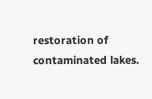restoration of contaminated lakes.